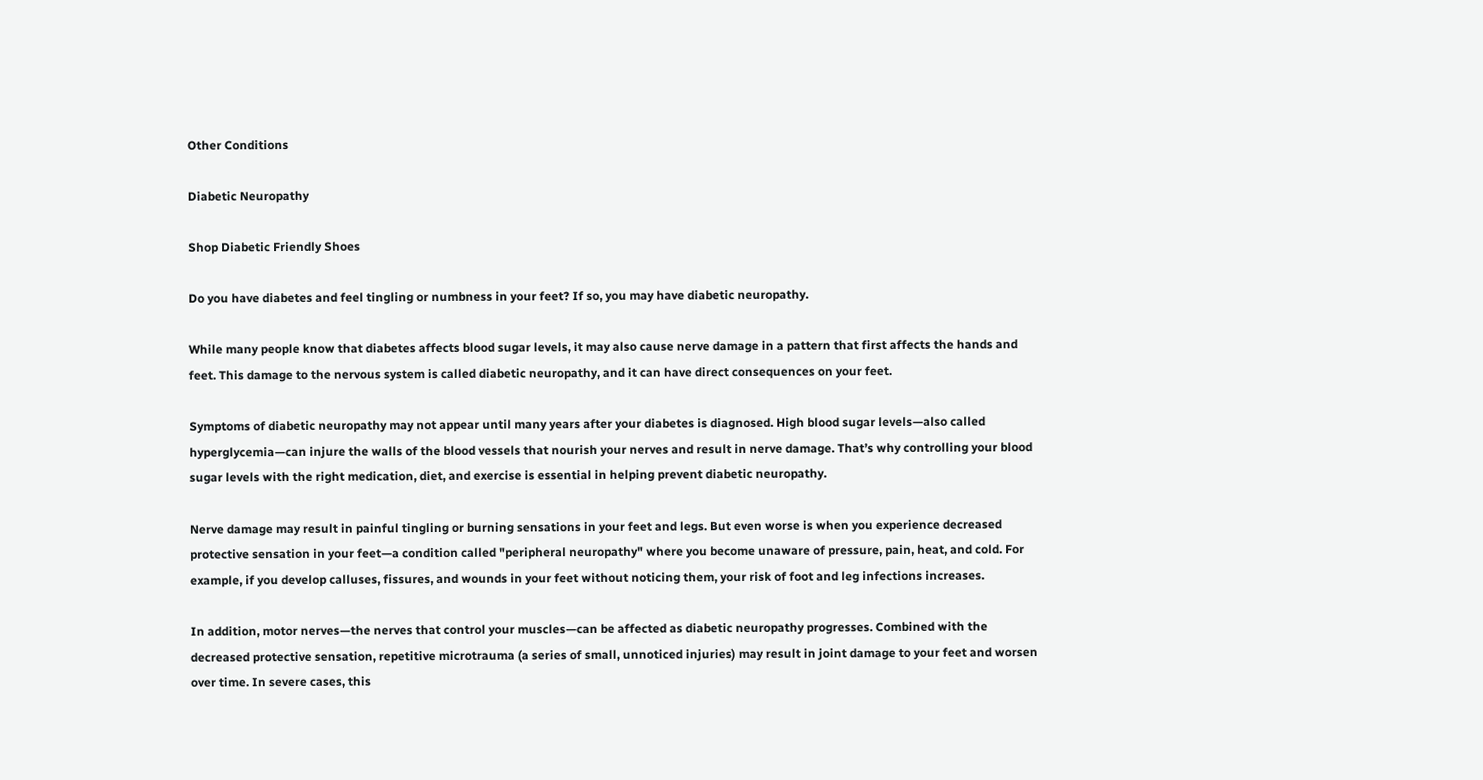Other Conditions

Diabetic Neuropathy

Shop Diabetic Friendly Shoes

Do you have diabetes and feel tingling or numbness in your feet? If so, you may have diabetic neuropathy.

While many people know that diabetes affects blood sugar levels, it may also cause nerve damage in a pattern that first affects the hands and feet. This damage to the nervous system is called diabetic neuropathy, and it can have direct consequences on your feet.

Symptoms of diabetic neuropathy may not appear until many years after your diabetes is diagnosed. High blood sugar levels—also called hyperglycemia—can injure the walls of the blood vessels that nourish your nerves and result in nerve damage. That’s why controlling your blood sugar levels with the right medication, diet, and exercise is essential in helping prevent diabetic neuropathy.

Nerve damage may result in painful tingling or burning sensations in your feet and legs. But even worse is when you experience decreased protective sensation in your feet—a condition called "peripheral neuropathy" where you become unaware of pressure, pain, heat, and cold. For example, if you develop calluses, fissures, and wounds in your feet without noticing them, your risk of foot and leg infections increases.

In addition, motor nerves—the nerves that control your muscles—can be affected as diabetic neuropathy progresses. Combined with the decreased protective sensation, repetitive microtrauma (a series of small, unnoticed injuries) may result in joint damage to your feet and worsen over time. In severe cases, this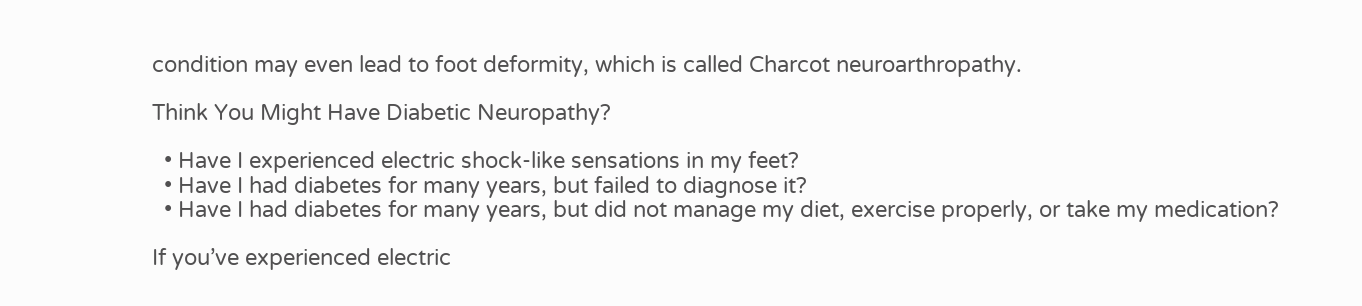condition may even lead to foot deformity, which is called Charcot neuroarthropathy.

Think You Might Have Diabetic Neuropathy?

  • Have I experienced electric shock-like sensations in my feet?
  • Have I had diabetes for many years, but failed to diagnose it?
  • Have I had diabetes for many years, but did not manage my diet, exercise properly, or take my medication?

If you’ve experienced electric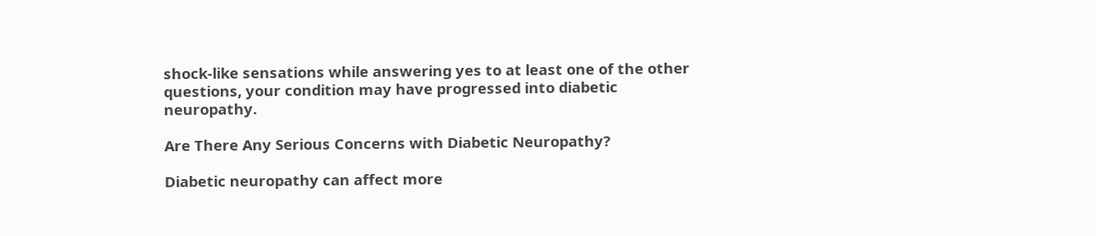shock-like sensations while answering yes to at least one of the other questions, your condition may have progressed into diabetic neuropathy.

Are There Any Serious Concerns with Diabetic Neuropathy?

Diabetic neuropathy can affect more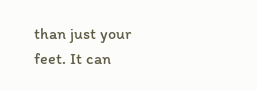than just your feet. It can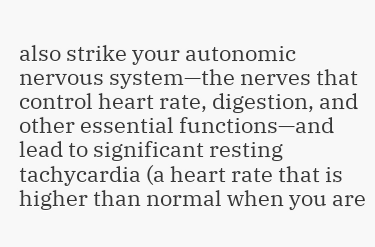also strike your autonomic nervous system—the nerves that control heart rate, digestion, and other essential functions—and lead to significant resting tachycardia (a heart rate that is higher than normal when you are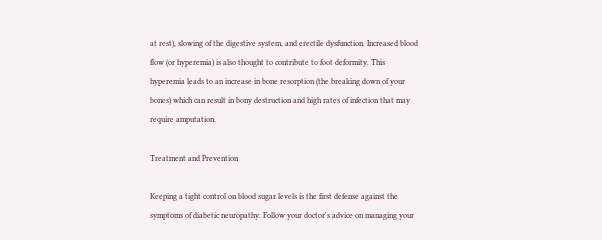at rest), slowing of the digestive system, and erectile dysfunction. Increased blood flow (or hyperemia) is also thought to contribute to foot deformity. This hyperemia leads to an increase in bone resorption (the breaking down of your bones) which can result in bony destruction and high rates of infection that may require amputation.

Treatment and Prevention

Keeping a tight control on blood sugar levels is the first defense against the symptoms of diabetic neuropathy. Follow your doctor's advice on managing your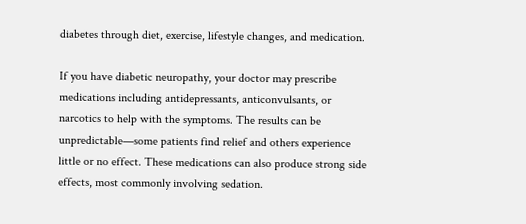diabetes through diet, exercise, lifestyle changes, and medication.

If you have diabetic neuropathy, your doctor may prescribe medications including antidepressants, anticonvulsants, or narcotics to help with the symptoms. The results can be unpredictable—some patients find relief and others experience little or no effect. These medications can also produce strong side effects, most commonly involving sedation.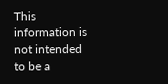This information is not intended to be a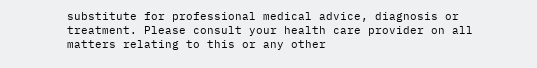substitute for professional medical advice, diagnosis or treatment. Please consult your health care provider on all matters relating to this or any other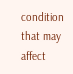condition that may affect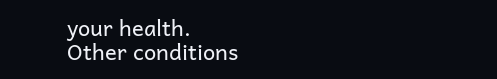your health.
Other conditions